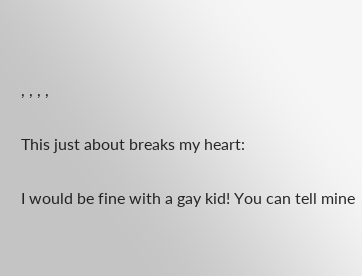, , , ,

This just about breaks my heart:

I would be fine with a gay kid! You can tell mine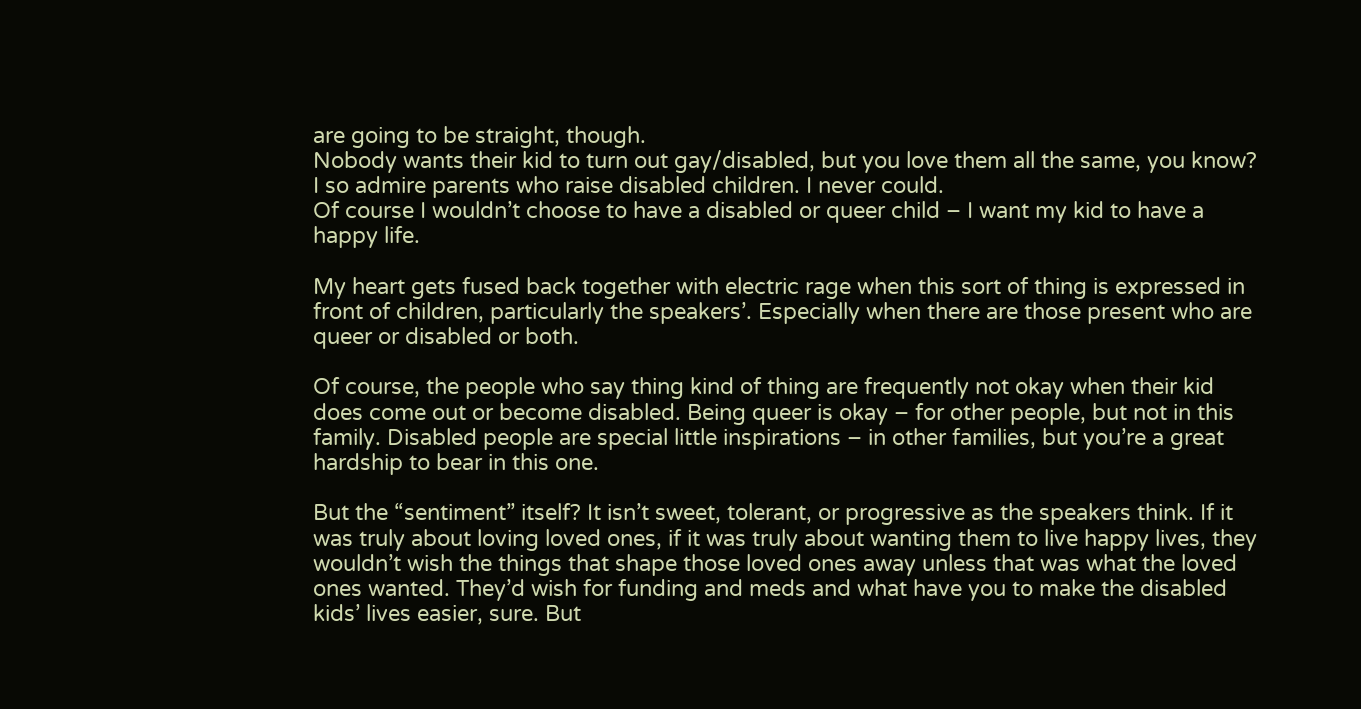are going to be straight, though.
Nobody wants their kid to turn out gay/disabled, but you love them all the same, you know?
I so admire parents who raise disabled children. I never could.
Of course I wouldn’t choose to have a disabled or queer child – I want my kid to have a happy life.

My heart gets fused back together with electric rage when this sort of thing is expressed in front of children, particularly the speakers’. Especially when there are those present who are queer or disabled or both.

Of course, the people who say thing kind of thing are frequently not okay when their kid does come out or become disabled. Being queer is okay – for other people, but not in this family. Disabled people are special little inspirations – in other families, but you’re a great hardship to bear in this one.

But the “sentiment” itself? It isn’t sweet, tolerant, or progressive as the speakers think. If it was truly about loving loved ones, if it was truly about wanting them to live happy lives, they wouldn’t wish the things that shape those loved ones away unless that was what the loved ones wanted. They’d wish for funding and meds and what have you to make the disabled kids’ lives easier, sure. But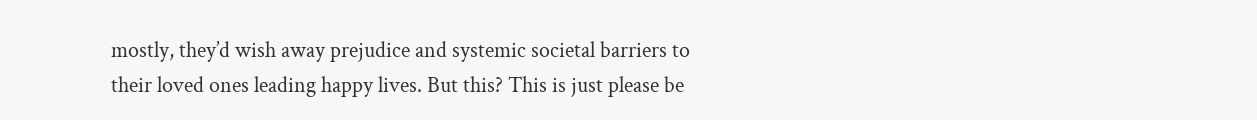mostly, they’d wish away prejudice and systemic societal barriers to their loved ones leading happy lives. But this? This is just please be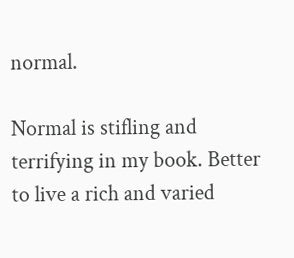normal.

Normal is stifling and terrifying in my book. Better to live a rich and varied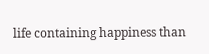life containing happiness than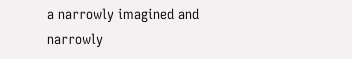a narrowly imagined and narrowly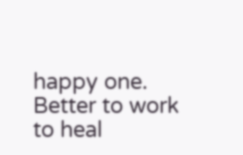happy one. Better to work to heal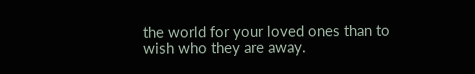the world for your loved ones than to wish who they are away.